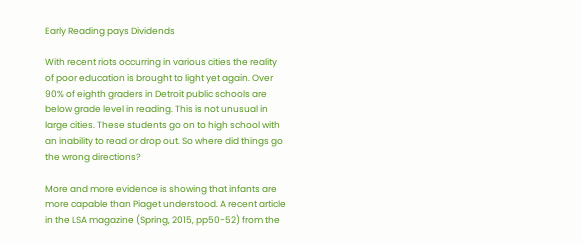Early Reading pays Dividends

With recent riots occurring in various cities the reality of poor education is brought to light yet again. Over 90% of eighth graders in Detroit public schools are below grade level in reading. This is not unusual in large cities. These students go on to high school with an inability to read or drop out. So where did things go the wrong directions?

More and more evidence is showing that infants are more capable than Piaget understood. A recent article in the LSA magazine (Spring, 2015, pp50-52) from the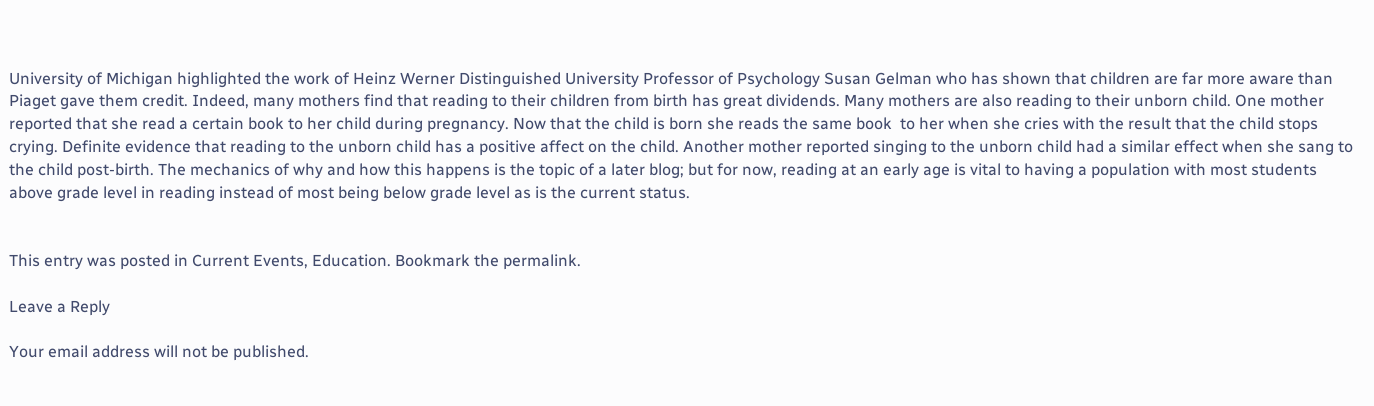University of Michigan highlighted the work of Heinz Werner Distinguished University Professor of Psychology Susan Gelman who has shown that children are far more aware than Piaget gave them credit. Indeed, many mothers find that reading to their children from birth has great dividends. Many mothers are also reading to their unborn child. One mother reported that she read a certain book to her child during pregnancy. Now that the child is born she reads the same book  to her when she cries with the result that the child stops crying. Definite evidence that reading to the unborn child has a positive affect on the child. Another mother reported singing to the unborn child had a similar effect when she sang to the child post-birth. The mechanics of why and how this happens is the topic of a later blog; but for now, reading at an early age is vital to having a population with most students above grade level in reading instead of most being below grade level as is the current status.


This entry was posted in Current Events, Education. Bookmark the permalink.

Leave a Reply

Your email address will not be published.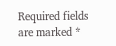Required fields are marked *